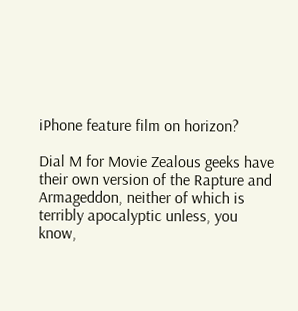iPhone feature film on horizon?

Dial M for Movie Zealous geeks have their own version of the Rapture and Armageddon, neither of which is terribly apocalyptic unless, you know,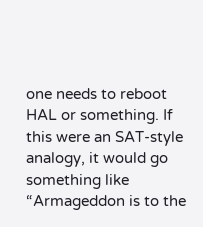one needs to reboot HAL or something. If this were an SAT-style analogy, it would go something like “Armageddon is to the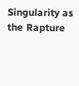Singularity as the Rapture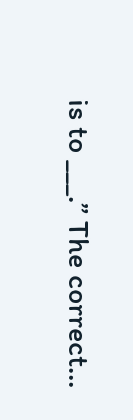is to ___.” The correct…